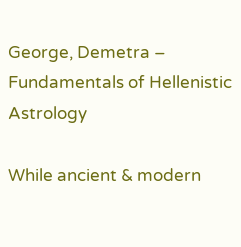George, Demetra – Fundamentals of Hellenistic Astrology

While ancient & modern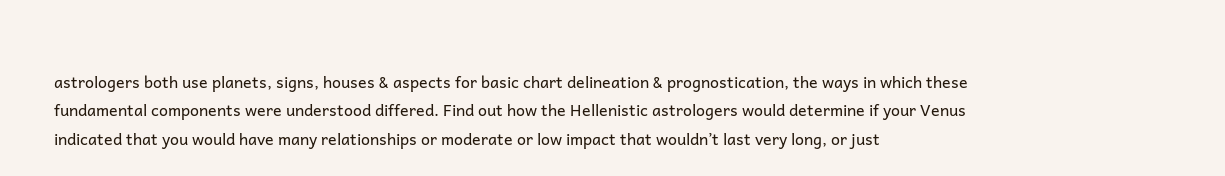astrologers both use planets, signs, houses & aspects for basic chart delineation & prognostication, the ways in which these fundamental components were understood differed. Find out how the Hellenistic astrologers would determine if your Venus indicated that you would have many relationships or moderate or low impact that wouldn’t last very long, or just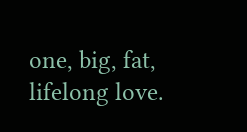one, big, fat, lifelong love.